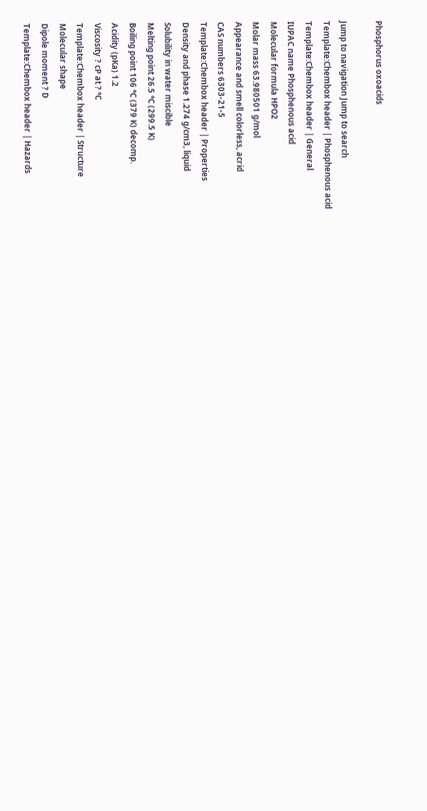Phosphorus oxoacids

Jump to navigation Jump to search
Template:Chembox header | Phosphenous acid
Template:Chembox header | General
IUPAC name Phosphenous acid
Molecular formula HPO2
Molar mass 63.980501 g/mol
Appearance and smell colorless, acrid
CAS numbers 6303-21-5
Template:Chembox header | Properties
Density and phase 1.274 g/cm3, liquid
Solubility in water miscible
Melting point 26.5 °C (299.5 K)
Boiling point 106 °C (379 K) decomp.
Acidity (pKa) 1.2
Viscosity ? cP at ? °C
Template:Chembox header | Structure
Molecular shape
Dipole moment ? D
Template:Chembox header | Hazards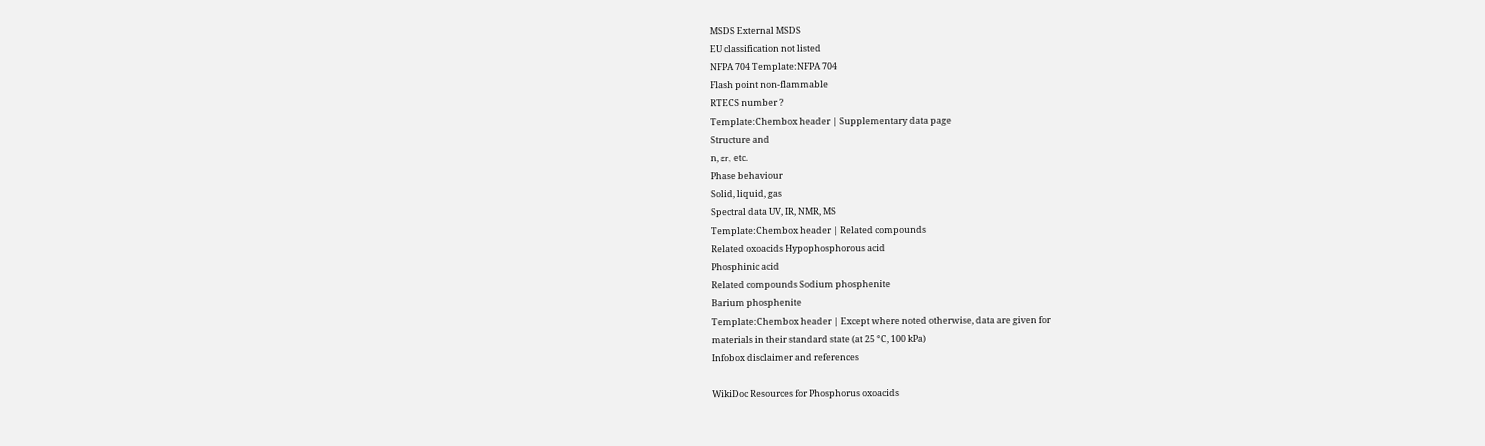MSDS External MSDS
EU classification not listed
NFPA 704 Template:NFPA 704
Flash point non-flammable
RTECS number ?
Template:Chembox header | Supplementary data page
Structure and
n, εr, etc.
Phase behaviour
Solid, liquid, gas
Spectral data UV, IR, NMR, MS
Template:Chembox header | Related compounds
Related oxoacids Hypophosphorous acid
Phosphinic acid
Related compounds Sodium phosphenite
Barium phosphenite
Template:Chembox header | Except where noted otherwise, data are given for
materials in their standard state (at 25 °C, 100 kPa)
Infobox disclaimer and references

WikiDoc Resources for Phosphorus oxoacids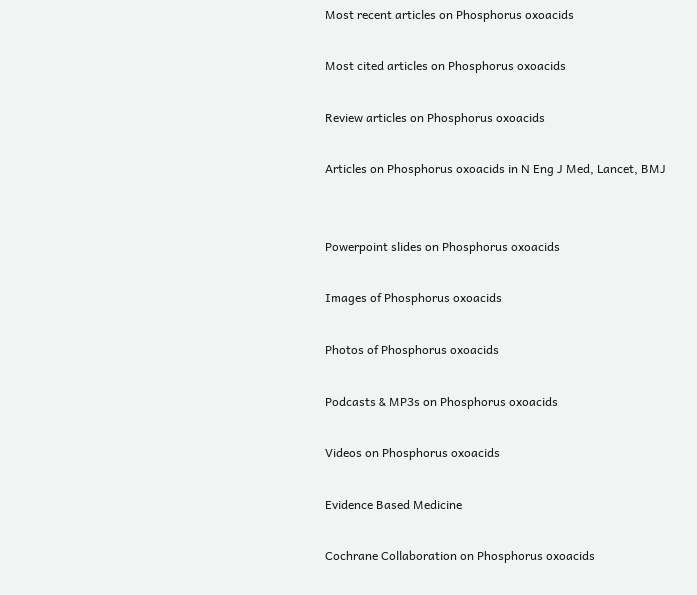Most recent articles on Phosphorus oxoacids

Most cited articles on Phosphorus oxoacids

Review articles on Phosphorus oxoacids

Articles on Phosphorus oxoacids in N Eng J Med, Lancet, BMJ


Powerpoint slides on Phosphorus oxoacids

Images of Phosphorus oxoacids

Photos of Phosphorus oxoacids

Podcasts & MP3s on Phosphorus oxoacids

Videos on Phosphorus oxoacids

Evidence Based Medicine

Cochrane Collaboration on Phosphorus oxoacids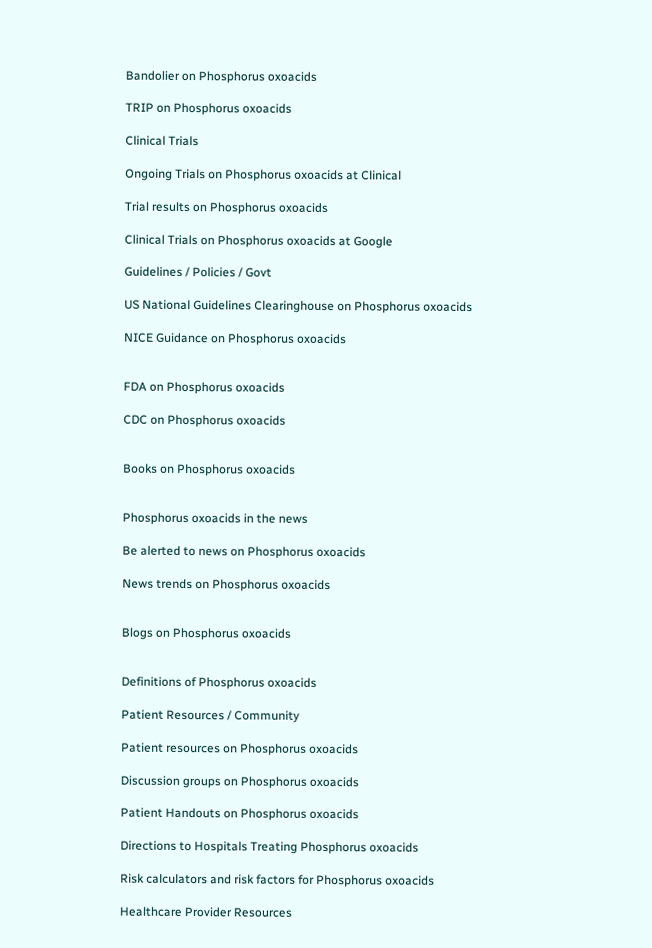Bandolier on Phosphorus oxoacids

TRIP on Phosphorus oxoacids

Clinical Trials

Ongoing Trials on Phosphorus oxoacids at Clinical

Trial results on Phosphorus oxoacids

Clinical Trials on Phosphorus oxoacids at Google

Guidelines / Policies / Govt

US National Guidelines Clearinghouse on Phosphorus oxoacids

NICE Guidance on Phosphorus oxoacids


FDA on Phosphorus oxoacids

CDC on Phosphorus oxoacids


Books on Phosphorus oxoacids


Phosphorus oxoacids in the news

Be alerted to news on Phosphorus oxoacids

News trends on Phosphorus oxoacids


Blogs on Phosphorus oxoacids


Definitions of Phosphorus oxoacids

Patient Resources / Community

Patient resources on Phosphorus oxoacids

Discussion groups on Phosphorus oxoacids

Patient Handouts on Phosphorus oxoacids

Directions to Hospitals Treating Phosphorus oxoacids

Risk calculators and risk factors for Phosphorus oxoacids

Healthcare Provider Resources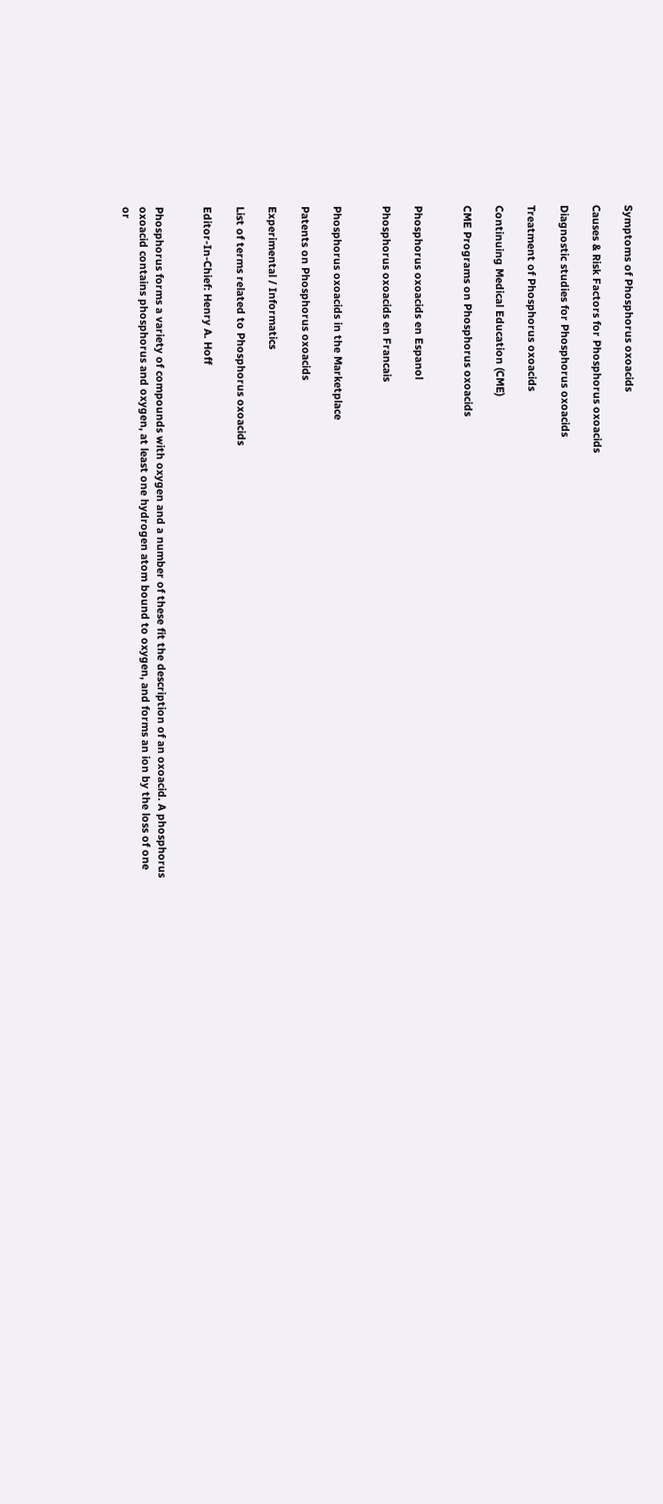Symptoms of Phosphorus oxoacids

Causes & Risk Factors for Phosphorus oxoacids

Diagnostic studies for Phosphorus oxoacids

Treatment of Phosphorus oxoacids

Continuing Medical Education (CME)

CME Programs on Phosphorus oxoacids


Phosphorus oxoacids en Espanol

Phosphorus oxoacids en Francais


Phosphorus oxoacids in the Marketplace

Patents on Phosphorus oxoacids

Experimental / Informatics

List of terms related to Phosphorus oxoacids

Editor-In-Chief: Henry A. Hoff


Phosphorus forms a variety of compounds with oxygen and a number of these fit the description of an oxoacid. A phosphorus oxoacid contains phosphorus and oxygen, at least one hydrogen atom bound to oxygen, and forms an ion by the loss of one or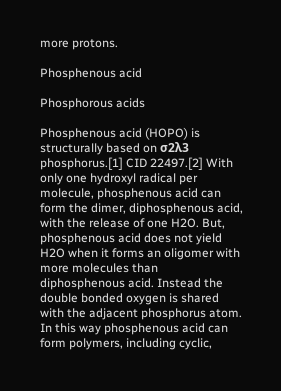more protons.

Phosphenous acid

Phosphorous acids

Phosphenous acid (HOPO) is structurally based on σ2λ3 phosphorus.[1] CID 22497.[2] With only one hydroxyl radical per molecule, phosphenous acid can form the dimer, diphosphenous acid, with the release of one H2O. But, phosphenous acid does not yield H2O when it forms an oligomer with more molecules than diphosphenous acid. Instead the double bonded oxygen is shared with the adjacent phosphorus atom. In this way phosphenous acid can form polymers, including cyclic,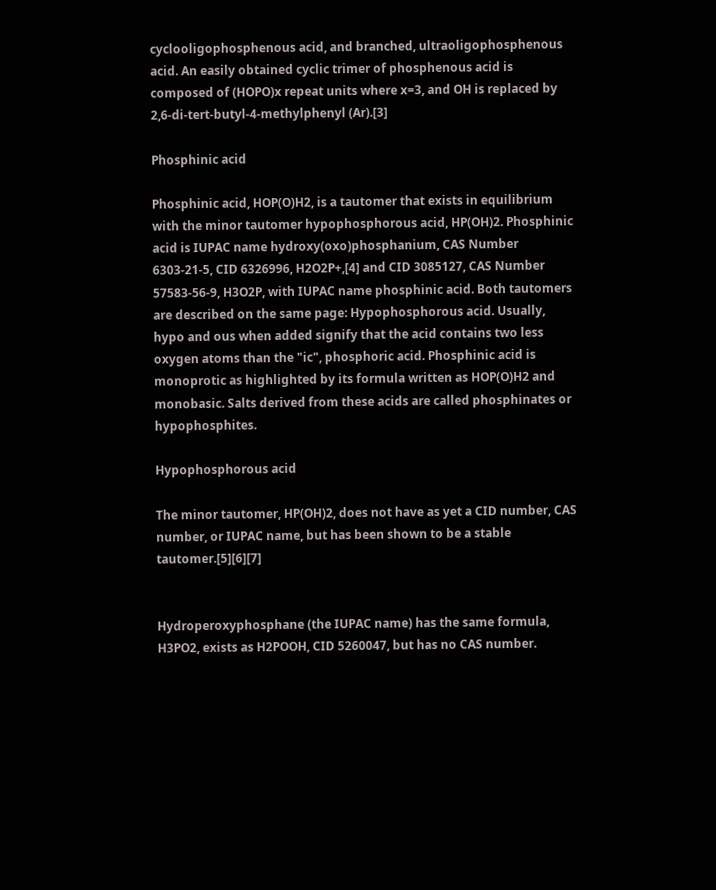cyclooligophosphenous acid, and branched, ultraoligophosphenous acid. An easily obtained cyclic trimer of phosphenous acid is composed of (HOPO)x repeat units where x=3, and OH is replaced by 2,6-di-tert-butyl-4-methylphenyl (Ar).[3]

Phosphinic acid

Phosphinic acid, HOP(O)H2, is a tautomer that exists in equilibrium with the minor tautomer hypophosphorous acid, HP(OH)2. Phosphinic acid is IUPAC name hydroxy(oxo)phosphanium, CAS Number 6303-21-5, CID 6326996, H2O2P+,[4] and CID 3085127, CAS Number 57583-56-9, H3O2P, with IUPAC name phosphinic acid. Both tautomers are described on the same page: Hypophosphorous acid. Usually, hypo and ous when added signify that the acid contains two less oxygen atoms than the "ic", phosphoric acid. Phosphinic acid is monoprotic as highlighted by its formula written as HOP(O)H2 and monobasic. Salts derived from these acids are called phosphinates or hypophosphites.

Hypophosphorous acid

The minor tautomer, HP(OH)2, does not have as yet a CID number, CAS number, or IUPAC name, but has been shown to be a stable tautomer.[5][6][7]


Hydroperoxyphosphane (the IUPAC name) has the same formula, H3PO2, exists as H2POOH, CID 5260047, but has no CAS number.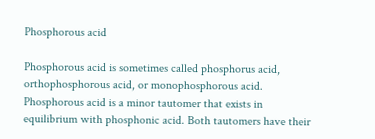Phosphorous acid

Phosphorous acid is sometimes called phosphorus acid, orthophosphorous acid, or monophosphorous acid. Phosphorous acid is a minor tautomer that exists in equilibrium with phosphonic acid. Both tautomers have their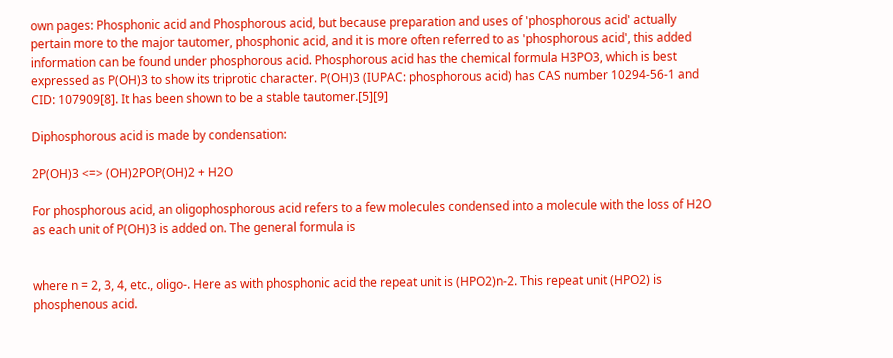own pages: Phosphonic acid and Phosphorous acid, but because preparation and uses of 'phosphorous acid' actually pertain more to the major tautomer, phosphonic acid, and it is more often referred to as 'phosphorous acid', this added information can be found under phosphorous acid. Phosphorous acid has the chemical formula H3PO3, which is best expressed as P(OH)3 to show its triprotic character. P(OH)3 (IUPAC: phosphorous acid) has CAS number 10294-56-1 and CID: 107909[8]. It has been shown to be a stable tautomer.[5][9]

Diphosphorous acid is made by condensation:

2P(OH)3 <=> (OH)2POP(OH)2 + H2O

For phosphorous acid, an oligophosphorous acid refers to a few molecules condensed into a molecule with the loss of H2O as each unit of P(OH)3 is added on. The general formula is


where n = 2, 3, 4, etc., oligo-. Here as with phosphonic acid the repeat unit is (HPO2)n-2. This repeat unit (HPO2) is phosphenous acid.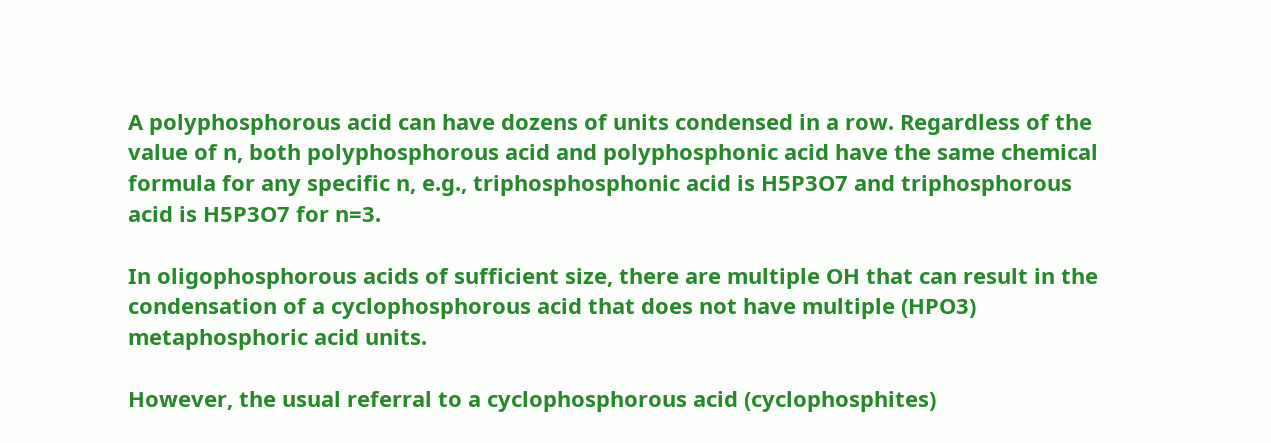A polyphosphorous acid can have dozens of units condensed in a row. Regardless of the value of n, both polyphosphorous acid and polyphosphonic acid have the same chemical formula for any specific n, e.g., triphosphosphonic acid is H5P3O7 and triphosphorous acid is H5P3O7 for n=3.

In oligophosphorous acids of sufficient size, there are multiple OH that can result in the condensation of a cyclophosphorous acid that does not have multiple (HPO3) metaphosphoric acid units.

However, the usual referral to a cyclophosphorous acid (cyclophosphites)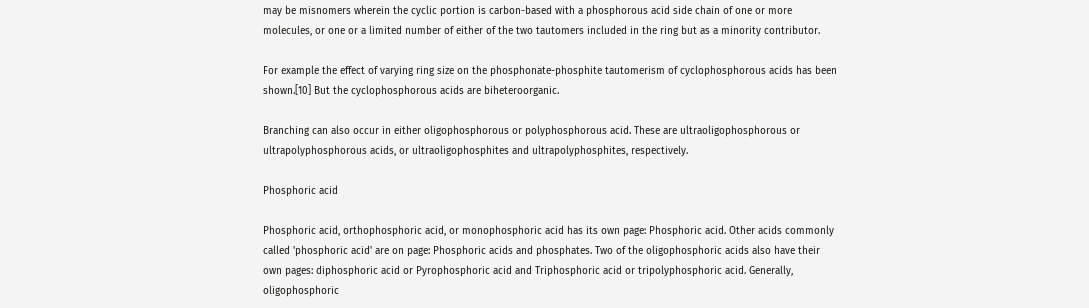may be misnomers wherein the cyclic portion is carbon-based with a phosphorous acid side chain of one or more molecules, or one or a limited number of either of the two tautomers included in the ring but as a minority contributor.

For example the effect of varying ring size on the phosphonate-phosphite tautomerism of cyclophosphorous acids has been shown.[10] But the cyclophosphorous acids are biheteroorganic.

Branching can also occur in either oligophosphorous or polyphosphorous acid. These are ultraoligophosphorous or ultrapolyphosphorous acids, or ultraoligophosphites and ultrapolyphosphites, respectively.

Phosphoric acid

Phosphoric acid, orthophosphoric acid, or monophosphoric acid has its own page: Phosphoric acid. Other acids commonly called 'phosphoric acid' are on page: Phosphoric acids and phosphates. Two of the oligophosphoric acids also have their own pages: diphosphoric acid or Pyrophosphoric acid and Triphosphoric acid or tripolyphosphoric acid. Generally, oligophosphoric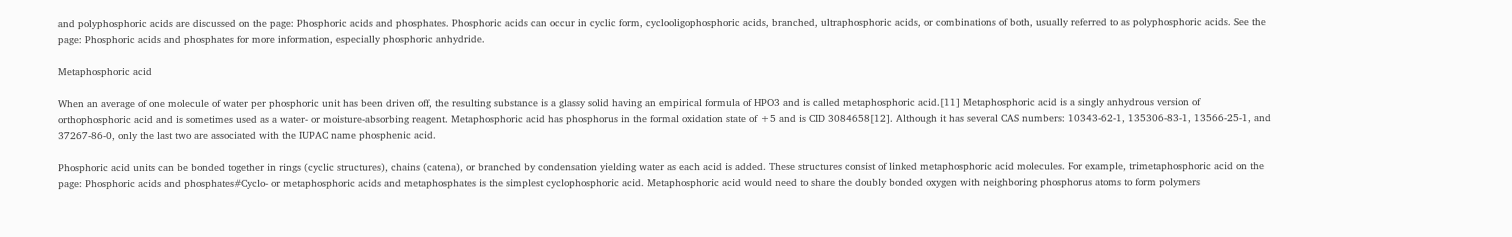and polyphosphoric acids are discussed on the page: Phosphoric acids and phosphates. Phosphoric acids can occur in cyclic form, cyclooligophosphoric acids, branched, ultraphosphoric acids, or combinations of both, usually referred to as polyphosphoric acids. See the page: Phosphoric acids and phosphates for more information, especially phosphoric anhydride.

Metaphosphoric acid

When an average of one molecule of water per phosphoric unit has been driven off, the resulting substance is a glassy solid having an empirical formula of HPO3 and is called metaphosphoric acid.[11] Metaphosphoric acid is a singly anhydrous version of orthophosphoric acid and is sometimes used as a water- or moisture-absorbing reagent. Metaphosphoric acid has phosphorus in the formal oxidation state of +5 and is CID 3084658[12]. Although it has several CAS numbers: 10343-62-1, 135306-83-1, 13566-25-1, and 37267-86-0, only the last two are associated with the IUPAC name phosphenic acid.

Phosphoric acid units can be bonded together in rings (cyclic structures), chains (catena), or branched by condensation yielding water as each acid is added. These structures consist of linked metaphosphoric acid molecules. For example, trimetaphosphoric acid on the page: Phosphoric acids and phosphates#Cyclo- or metaphosphoric acids and metaphosphates is the simplest cyclophosphoric acid. Metaphosphoric acid would need to share the doubly bonded oxygen with neighboring phosphorus atoms to form polymers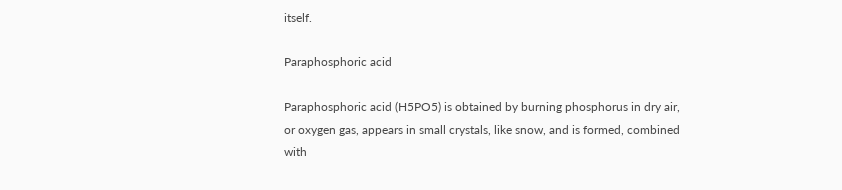itself.

Paraphosphoric acid

Paraphosphoric acid (H5PO5) is obtained by burning phosphorus in dry air, or oxygen gas, appears in small crystals, like snow, and is formed, combined with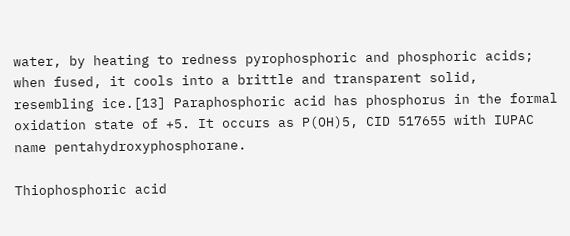water, by heating to redness pyrophosphoric and phosphoric acids; when fused, it cools into a brittle and transparent solid, resembling ice.[13] Paraphosphoric acid has phosphorus in the formal oxidation state of +5. It occurs as P(OH)5, CID 517655 with IUPAC name pentahydroxyphosphorane.

Thiophosphoric acid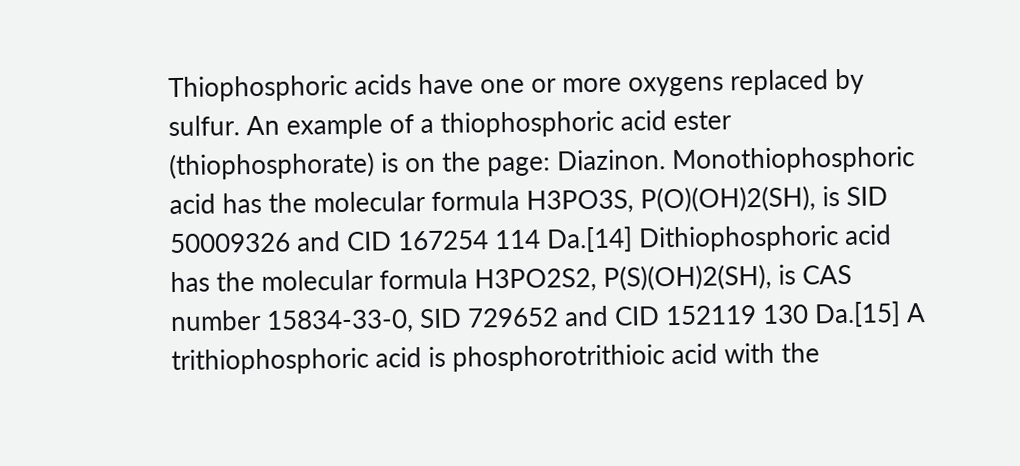Thiophosphoric acids have one or more oxygens replaced by sulfur. An example of a thiophosphoric acid ester (thiophosphorate) is on the page: Diazinon. Monothiophosphoric acid has the molecular formula H3PO3S, P(O)(OH)2(SH), is SID 50009326 and CID 167254 114 Da.[14] Dithiophosphoric acid has the molecular formula H3PO2S2, P(S)(OH)2(SH), is CAS number 15834-33-0, SID 729652 and CID 152119 130 Da.[15] A trithiophosphoric acid is phosphorotrithioic acid with the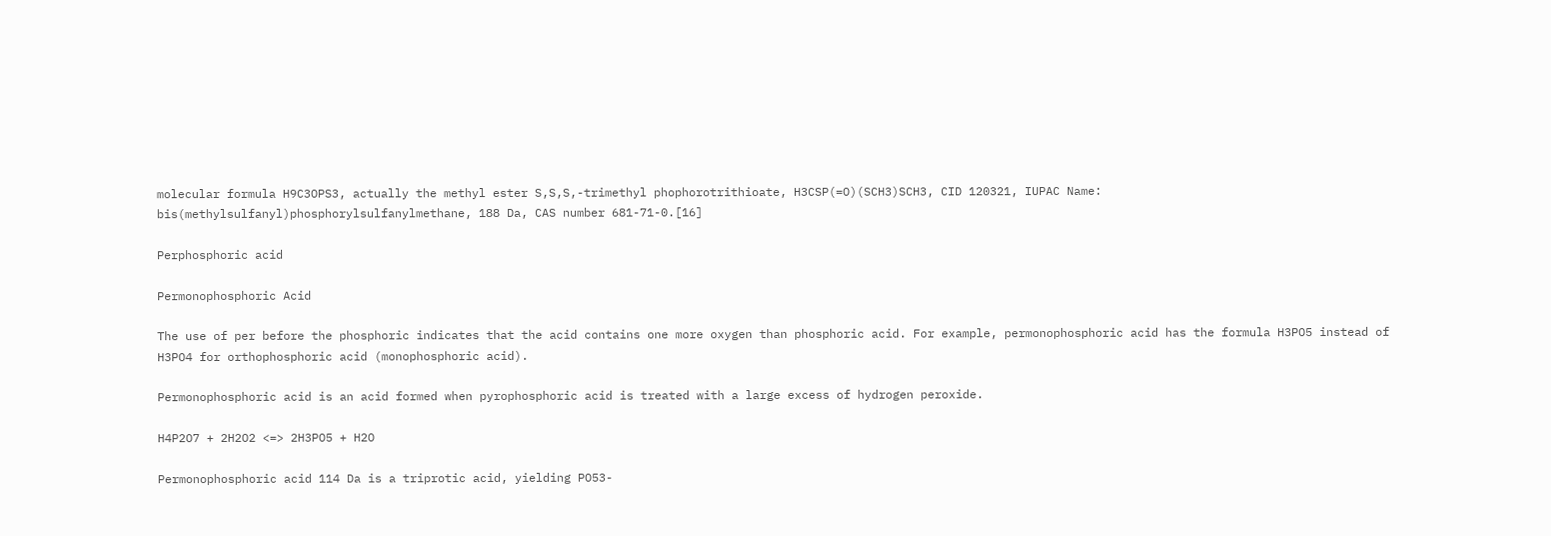molecular formula H9C3OPS3, actually the methyl ester S,S,S,-trimethyl phophorotrithioate, H3CSP(=O)(SCH3)SCH3, CID 120321, IUPAC Name: bis(methylsulfanyl)phosphorylsulfanylmethane, 188 Da, CAS number 681-71-0.[16]

Perphosphoric acid

Permonophosphoric Acid

The use of per before the phosphoric indicates that the acid contains one more oxygen than phosphoric acid. For example, permonophosphoric acid has the formula H3PO5 instead of H3PO4 for orthophosphoric acid (monophosphoric acid).

Permonophosphoric acid is an acid formed when pyrophosphoric acid is treated with a large excess of hydrogen peroxide.

H4P2O7 + 2H2O2 <=> 2H3PO5 + H2O

Permonophosphoric acid 114 Da is a triprotic acid, yielding PO53-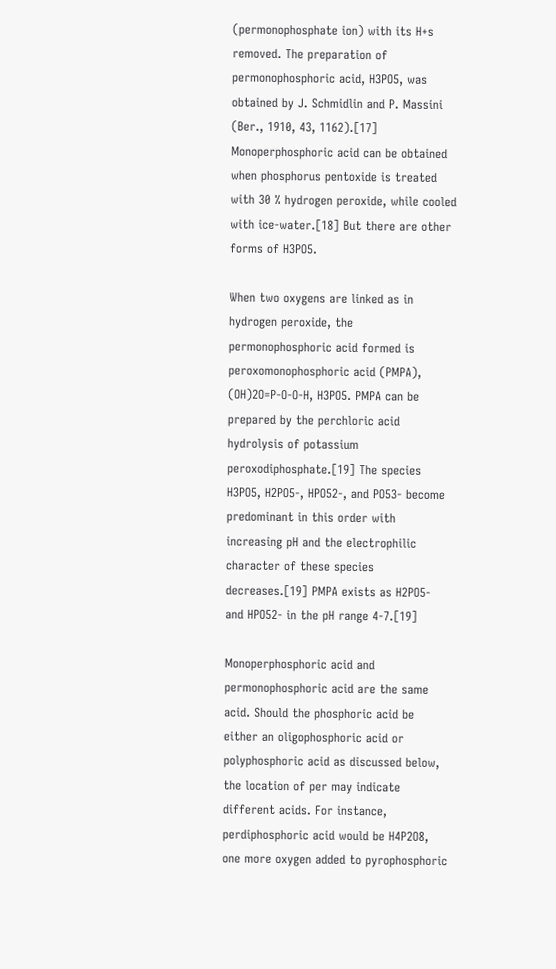(permonophosphate ion) with its H+s removed. The preparation of permonophosphoric acid, H3PO5, was obtained by J. Schmidlin and P. Massini (Ber., 1910, 43, 1162).[17] Monoperphosphoric acid can be obtained when phosphorus pentoxide is treated with 30 % hydrogen peroxide, while cooled with ice-water.[18] But there are other forms of H3PO5.

When two oxygens are linked as in hydrogen peroxide, the permonophosphoric acid formed is peroxomonophosphoric acid (PMPA), (OH)2O=P-O-O-H, H3PO5. PMPA can be prepared by the perchloric acid hydrolysis of potassium peroxodiphosphate.[19] The species H3PO5, H2PO5-, HPO52-, and PO53- become predominant in this order with increasing pH and the electrophilic character of these species decreases.[19] PMPA exists as H2PO5- and HPO52- in the pH range 4-7.[19]

Monoperphosphoric acid and permonophosphoric acid are the same acid. Should the phosphoric acid be either an oligophosphoric acid or polyphosphoric acid as discussed below, the location of per may indicate different acids. For instance, perdiphosphoric acid would be H4P2O8, one more oxygen added to pyrophosphoric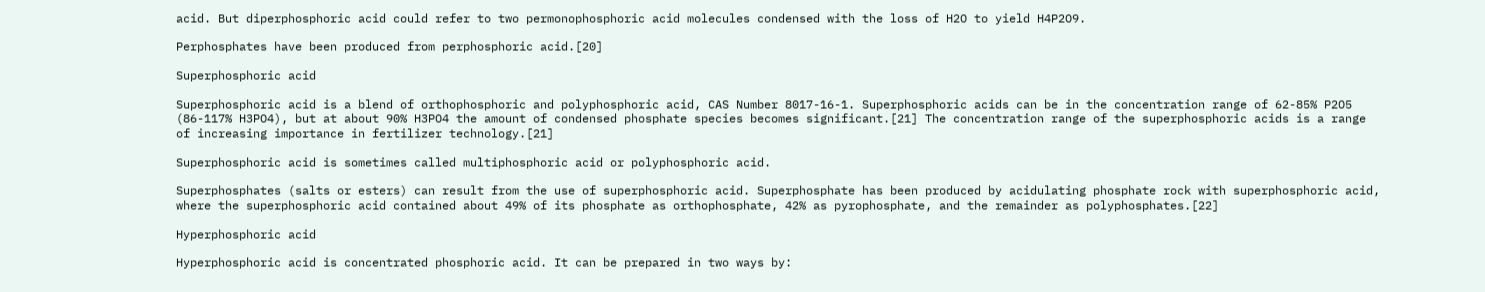acid. But diperphosphoric acid could refer to two permonophosphoric acid molecules condensed with the loss of H2O to yield H4P2O9.

Perphosphates have been produced from perphosphoric acid.[20]

Superphosphoric acid

Superphosphoric acid is a blend of orthophosphoric and polyphosphoric acid, CAS Number 8017-16-1. Superphosphoric acids can be in the concentration range of 62-85% P2O5 (86-117% H3PO4), but at about 90% H3PO4 the amount of condensed phosphate species becomes significant.[21] The concentration range of the superphosphoric acids is a range of increasing importance in fertilizer technology.[21]

Superphosphoric acid is sometimes called multiphosphoric acid or polyphosphoric acid.

Superphosphates (salts or esters) can result from the use of superphosphoric acid. Superphosphate has been produced by acidulating phosphate rock with superphosphoric acid, where the superphosphoric acid contained about 49% of its phosphate as orthophosphate, 42% as pyrophosphate, and the remainder as polyphosphates.[22]

Hyperphosphoric acid

Hyperphosphoric acid is concentrated phosphoric acid. It can be prepared in two ways by: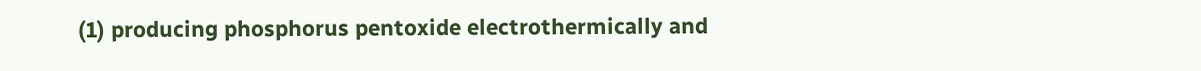(1) producing phosphorus pentoxide electrothermically and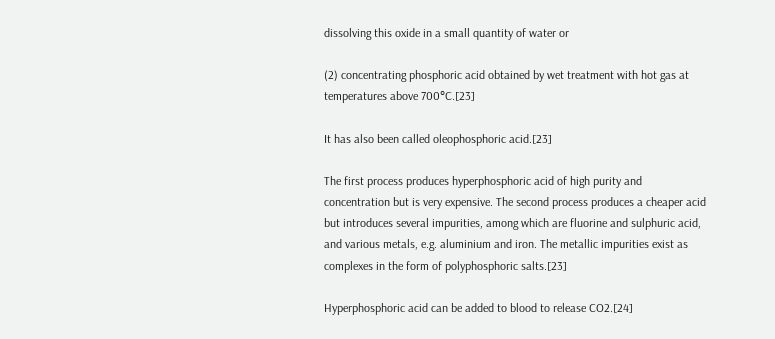dissolving this oxide in a small quantity of water or

(2) concentrating phosphoric acid obtained by wet treatment with hot gas at temperatures above 700°C.[23]

It has also been called oleophosphoric acid.[23]

The first process produces hyperphosphoric acid of high purity and concentration but is very expensive. The second process produces a cheaper acid but introduces several impurities, among which are fluorine and sulphuric acid, and various metals, e.g. aluminium and iron. The metallic impurities exist as complexes in the form of polyphosphoric salts.[23]

Hyperphosphoric acid can be added to blood to release CO2.[24]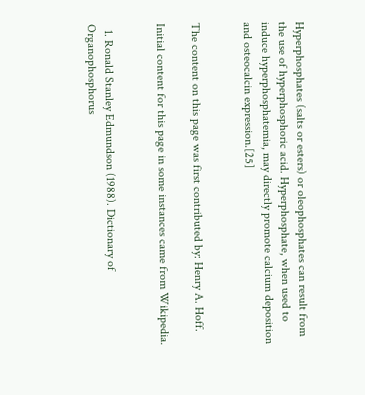Hyperphosphates (salts or esters) or oleophosphates can result from the use of hyperphosphoric acid. Hyperphosphate, when used to induce hyperphosphatemia, may directly promote calcium deposition and osteocalcin expression.[25]


The content on this page was first contributed by: Henry A. Hoff.

Initial content for this page in some instances came from Wikipedia.


  1. Ronald Stanley Edmundson (1988). Dictionary of Organophosphorus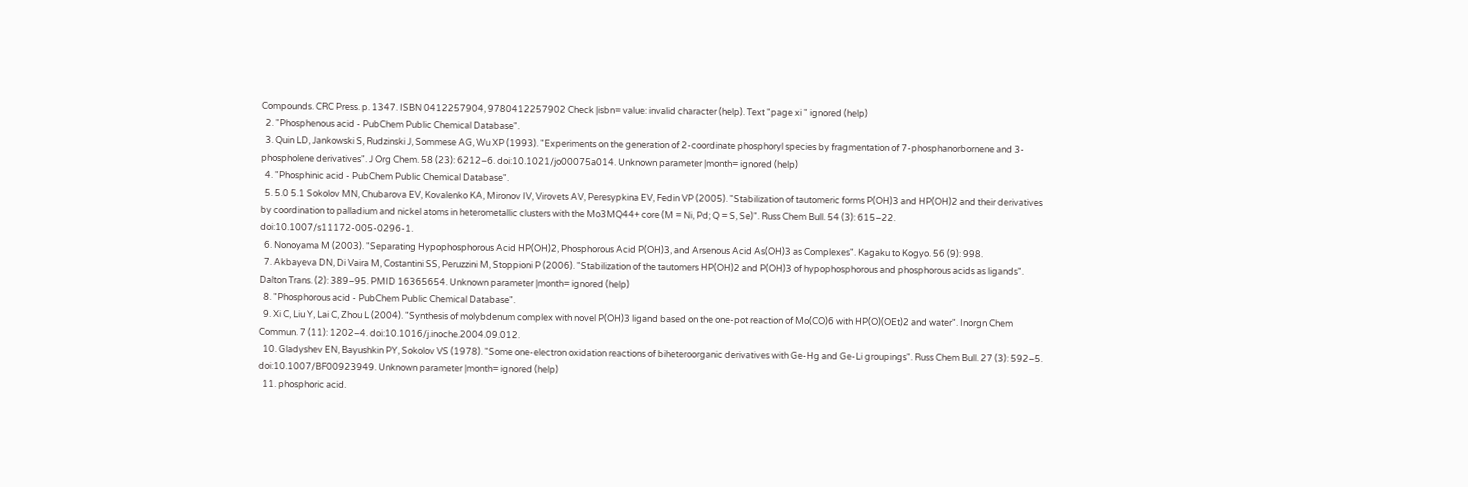Compounds. CRC Press. p. 1347. ISBN 0412257904, 9780412257902 Check |isbn= value: invalid character (help). Text "page xi " ignored (help)
  2. "Phosphenous acid - PubChem Public Chemical Database".
  3. Quin LD, Jankowski S, Rudzinski J, Sommese AG, Wu XP (1993). "Experiments on the generation of 2-coordinate phosphoryl species by fragmentation of 7-phosphanorbornene and 3-phospholene derivatives". J Org Chem. 58 (23): 6212–6. doi:10.1021/jo00075a014. Unknown parameter |month= ignored (help)
  4. "Phosphinic acid - PubChem Public Chemical Database".
  5. 5.0 5.1 Sokolov MN, Chubarova EV, Kovalenko KA, Mironov IV, Virovets AV, Peresypkina EV, Fedin VP (2005). "Stabilization of tautomeric forms P(OH)3 and HP(OH)2 and their derivatives by coordination to palladium and nickel atoms in heterometallic clusters with the Mo3MQ44+ core (M = Ni, Pd; Q = S, Se)". Russ Chem Bull. 54 (3): 615–22. doi:10.1007/s11172-005-0296-1.
  6. Nonoyama M (2003). "Separating Hypophosphorous Acid HP(OH)2, Phosphorous Acid P(OH)3, and Arsenous Acid As(OH)3 as Complexes". Kagaku to Kogyo. 56 (9): 998.
  7. Akbayeva DN, Di Vaira M, Costantini SS, Peruzzini M, Stoppioni P (2006). "Stabilization of the tautomers HP(OH)2 and P(OH)3 of hypophosphorous and phosphorous acids as ligands". Dalton Trans. (2): 389–95. PMID 16365654. Unknown parameter |month= ignored (help)
  8. "Phosphorous acid - PubChem Public Chemical Database".
  9. Xi C, Liu Y, Lai C, Zhou L (2004). "Synthesis of molybdenum complex with novel P(OH)3 ligand based on the one-pot reaction of Mo(CO)6 with HP(O)(OEt)2 and water". Inorgn Chem Commun. 7 (11): 1202–4. doi:10.1016/j.inoche.2004.09.012.
  10. Gladyshev EN, Bayushkin PY, Sokolov VS (1978). "Some one-electron oxidation reactions of biheteroorganic derivatives with Ge-Hg and Ge-Li groupings". Russ Chem Bull. 27 (3): 592–5. doi:10.1007/BF00923949. Unknown parameter |month= ignored (help)
  11. phosphoric acid.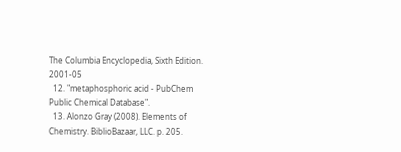The Columbia Encyclopedia, Sixth Edition. 2001-05
  12. "metaphosphoric acid - PubChem Public Chemical Database".
  13. Alonzo Gray (2008). Elements of Chemistry. BiblioBazaar, LLC. p. 205.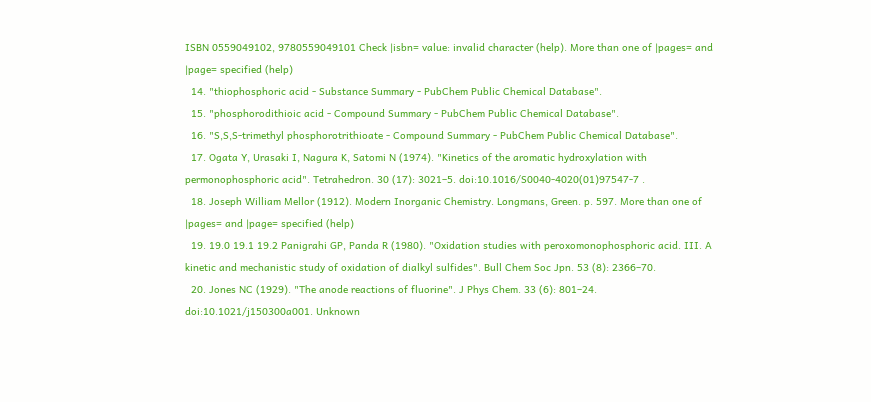ISBN 0559049102, 9780559049101 Check |isbn= value: invalid character (help). More than one of |pages= and |page= specified (help)
  14. "thiophosphoric acid - Substance Summary - PubChem Public Chemical Database".
  15. "phosphorodithioic acid - Compound Summary - PubChem Public Chemical Database".
  16. "S,S,S-trimethyl phosphorotrithioate - Compound Summary - PubChem Public Chemical Database".
  17. Ogata Y, Urasaki I, Nagura K, Satomi N (1974). "Kinetics of the aromatic hydroxylation with permonophosphoric acid". Tetrahedron. 30 (17): 3021–5. doi:10.1016/S0040-4020(01)97547-7 .
  18. Joseph William Mellor (1912). Modern Inorganic Chemistry. Longmans, Green. p. 597. More than one of |pages= and |page= specified (help)
  19. 19.0 19.1 19.2 Panigrahi GP, Panda R (1980). "Oxidation studies with peroxomonophosphoric acid. III. A kinetic and mechanistic study of oxidation of dialkyl sulfides". Bull Chem Soc Jpn. 53 (8): 2366–70.
  20. Jones NC (1929). "The anode reactions of fluorine". J Phys Chem. 33 (6): 801–24. doi:10.1021/j150300a001. Unknown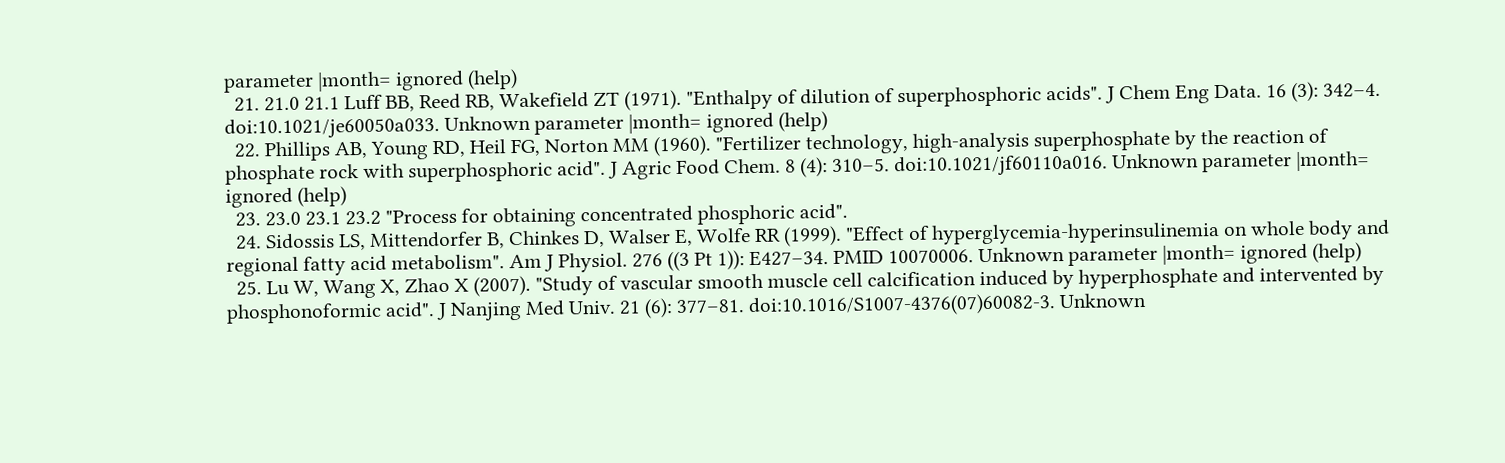parameter |month= ignored (help)
  21. 21.0 21.1 Luff BB, Reed RB, Wakefield ZT (1971). "Enthalpy of dilution of superphosphoric acids". J Chem Eng Data. 16 (3): 342–4. doi:10.1021/je60050a033. Unknown parameter |month= ignored (help)
  22. Phillips AB, Young RD, Heil FG, Norton MM (1960). "Fertilizer technology, high-analysis superphosphate by the reaction of phosphate rock with superphosphoric acid". J Agric Food Chem. 8 (4): 310–5. doi:10.1021/jf60110a016. Unknown parameter |month= ignored (help)
  23. 23.0 23.1 23.2 "Process for obtaining concentrated phosphoric acid".
  24. Sidossis LS, Mittendorfer B, Chinkes D, Walser E, Wolfe RR (1999). "Effect of hyperglycemia-hyperinsulinemia on whole body and regional fatty acid metabolism". Am J Physiol. 276 ((3 Pt 1)): E427–34. PMID 10070006. Unknown parameter |month= ignored (help)
  25. Lu W, Wang X, Zhao X (2007). "Study of vascular smooth muscle cell calcification induced by hyperphosphate and intervented by phosphonoformic acid". J Nanjing Med Univ. 21 (6): 377–81. doi:10.1016/S1007-4376(07)60082-3. Unknown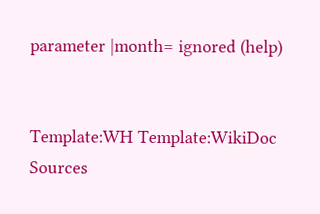parameter |month= ignored (help)


Template:WH Template:WikiDoc Sources